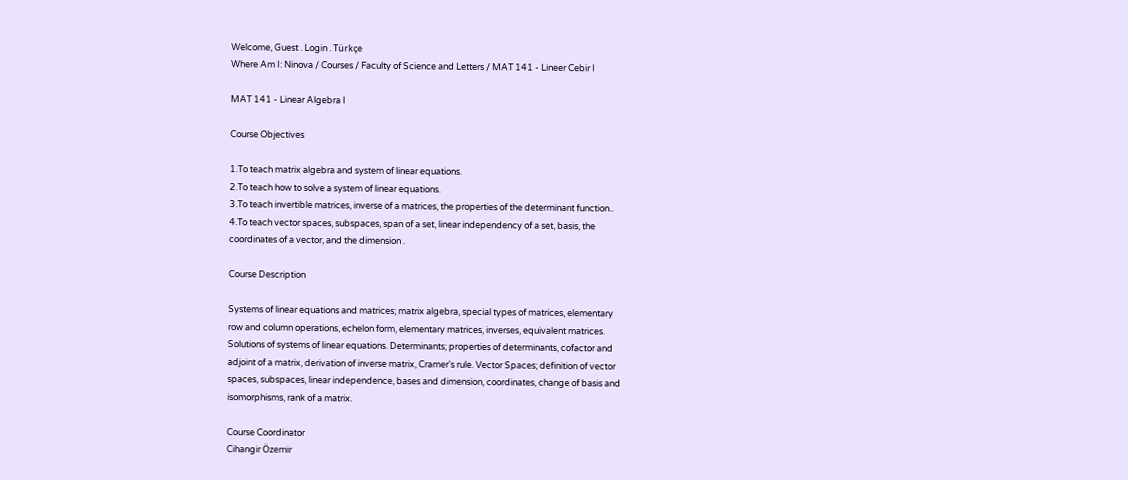Welcome, Guest . Login . Türkçe
Where Am I: Ninova / Courses / Faculty of Science and Letters / MAT 141 - Lineer Cebir I

MAT 141 - Linear Algebra I

Course Objectives

1.To teach matrix algebra and system of linear equations.
2.To teach how to solve a system of linear equations.
3.To teach invertible matrices, inverse of a matrices, the properties of the determinant function..
4.To teach vector spaces, subspaces, span of a set, linear independency of a set, basis, the
coordinates of a vector, and the dimension .

Course Description

Systems of linear equations and matrices; matrix algebra, special types of matrices, elementary
row and column operations, echelon form, elementary matrices, inverses, equivalent matrices.
Solutions of systems of linear equations. Determinants; properties of determinants, cofactor and
adjoint of a matrix, derivation of inverse matrix, Cramer's rule. Vector Spaces; definition of vector
spaces, subspaces, linear independence, bases and dimension, coordinates, change of basis and
isomorphisms, rank of a matrix.

Course Coordinator
Cihangir Özemir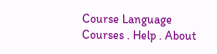Course Language
Courses . Help . About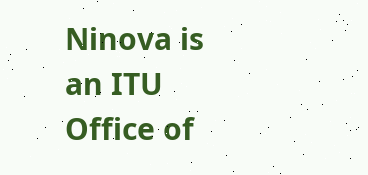Ninova is an ITU Office of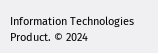Information Technologies Product. © 2024